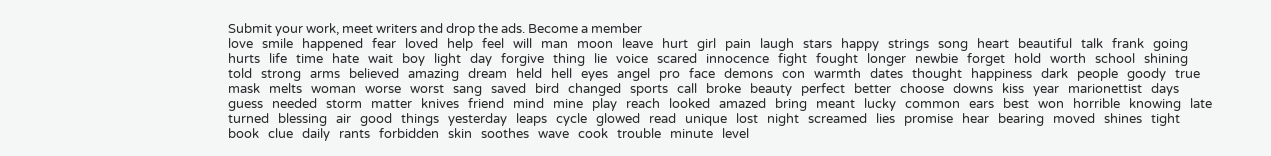Submit your work, meet writers and drop the ads. Become a member
love   smile   happened   fear   loved   help   feel   will   man   moon   leave   hurt   girl   pain   laugh   stars   happy   strings   song   heart   beautiful   talk   frank   going   hurts   life   time   hate   wait   boy   light   day   forgive   thing   lie   voice   scared   innocence   fight   fought   longer   newbie   forget   hold   worth   school   shining   told   strong   arms   believed   amazing   dream   held   hell   eyes   angel   pro   face   demons   con   warmth   dates   thought   happiness   dark   people   goody   true   mask   melts   woman   worse   worst   sang   saved   bird   changed   sports   call   broke   beauty   perfect   better   choose   downs   kiss   year   marionettist   days   guess   needed   storm   matter   knives   friend   mind   mine   play   reach   looked   amazed   bring   meant   lucky   common   ears   best   won   horrible   knowing   late   turned   blessing   air   good   things   yesterday   leaps   cycle   glowed   read   unique   lost   night   screamed   lies   promise   hear   bearing   moved   shines   tight   book   clue   daily   rants   forbidden   skin   soothes   wave   cook   trouble   minute   level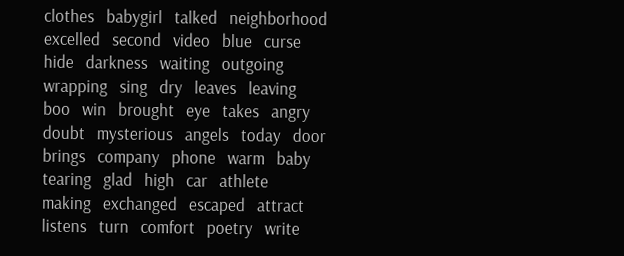clothes   babygirl   talked   neighborhood   excelled   second   video   blue   curse   hide   darkness   waiting   outgoing   wrapping   sing   dry   leaves   leaving   boo   win   brought   eye   takes   angry   doubt   mysterious   angels   today   door   brings   company   phone   warm   baby   tearing   glad   high   car   athlete   making   exchanged   escaped   attract   listens   turn   comfort   poetry   write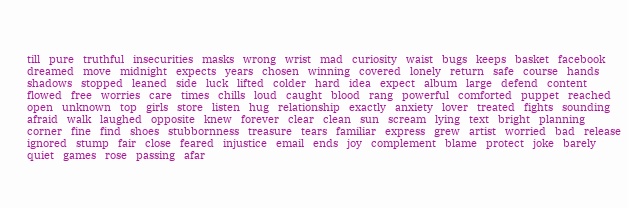till   pure   truthful   insecurities   masks   wrong   wrist   mad   curiosity   waist   bugs   keeps   basket   facebook   dreamed   move   midnight   expects   years   chosen   winning   covered   lonely   return   safe   course   hands   shadows   stopped   leaned   side   luck   lifted   colder   hard   idea   expect   album   large   defend   content   flowed   free   worries   care   times   chills   loud   caught   blood   rang   powerful   comforted   puppet   reached   open   unknown   top   girls   store   listen   hug   relationship   exactly   anxiety   lover   treated   fights   sounding   afraid   walk   laughed   opposite   knew   forever   clear   clean   sun   scream   lying   text   bright   planning   corner   fine   find   shoes   stubbornness   treasure   tears   familiar   express   grew   artist   worried   bad   release   ignored   stump   fair   close   feared   injustice   email   ends   joy   complement   blame   protect   joke   barely   quiet   games   rose   passing   afar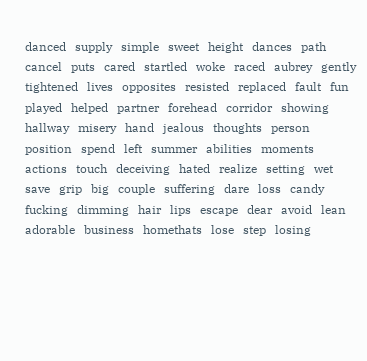danced   supply   simple   sweet   height   dances   path   cancel   puts   cared   startled   woke   raced   aubrey   gently   tightened   lives   opposites   resisted   replaced   fault   fun   played   helped   partner   forehead   corridor   showing   hallway   misery   hand   jealous   thoughts   person   position   spend   left   summer   abilities   moments   actions   touch   deceiving   hated   realize   setting   wet   save   grip   big   couple   suffering   dare   loss   candy   fucking   dimming   hair   lips   escape   dear   avoid   lean   adorable   business   homethats   lose   step   losing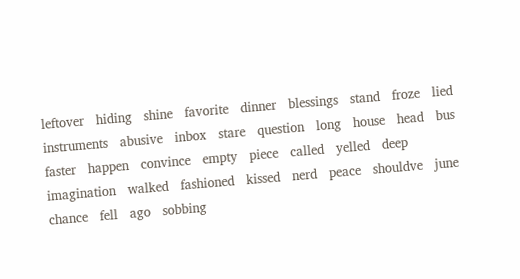leftover   hiding   shine   favorite   dinner   blessings   stand   froze   lied   instruments   abusive   inbox   stare   question   long   house   head   bus   faster   happen   convince   empty   piece   called   yelled   deep   imagination   walked   fashioned   kissed   nerd   peace   shouldve   june   chance   fell   ago   sobbing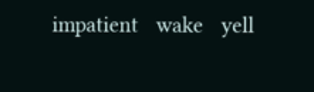impatient   wake   yell